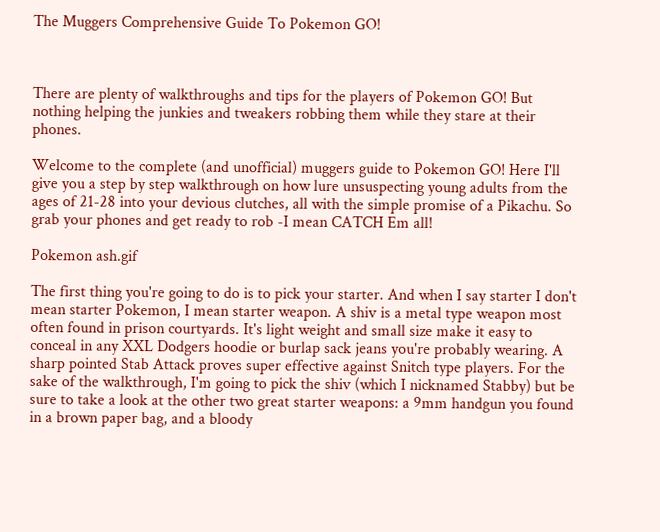The Muggers Comprehensive Guide To Pokemon GO!



There are plenty of walkthroughs and tips for the players of Pokemon GO! But nothing helping the junkies and tweakers robbing them while they stare at their phones.

Welcome to the complete (and unofficial) muggers guide to Pokemon GO! Here I'll give you a step by step walkthrough on how lure unsuspecting young adults from the ages of 21-28 into your devious clutches, all with the simple promise of a Pikachu. So grab your phones and get ready to rob -I mean CATCH Em all!

Pokemon ash.gif

The first thing you're going to do is to pick your starter. And when I say starter I don't mean starter Pokemon, I mean starter weapon. A shiv is a metal type weapon most often found in prison courtyards. It's light weight and small size make it easy to conceal in any XXL Dodgers hoodie or burlap sack jeans you're probably wearing. A sharp pointed Stab Attack proves super effective against Snitch type players. For the sake of the walkthrough, I'm going to pick the shiv (which I nicknamed Stabby) but be sure to take a look at the other two great starter weapons: a 9mm handgun you found in a brown paper bag, and a bloody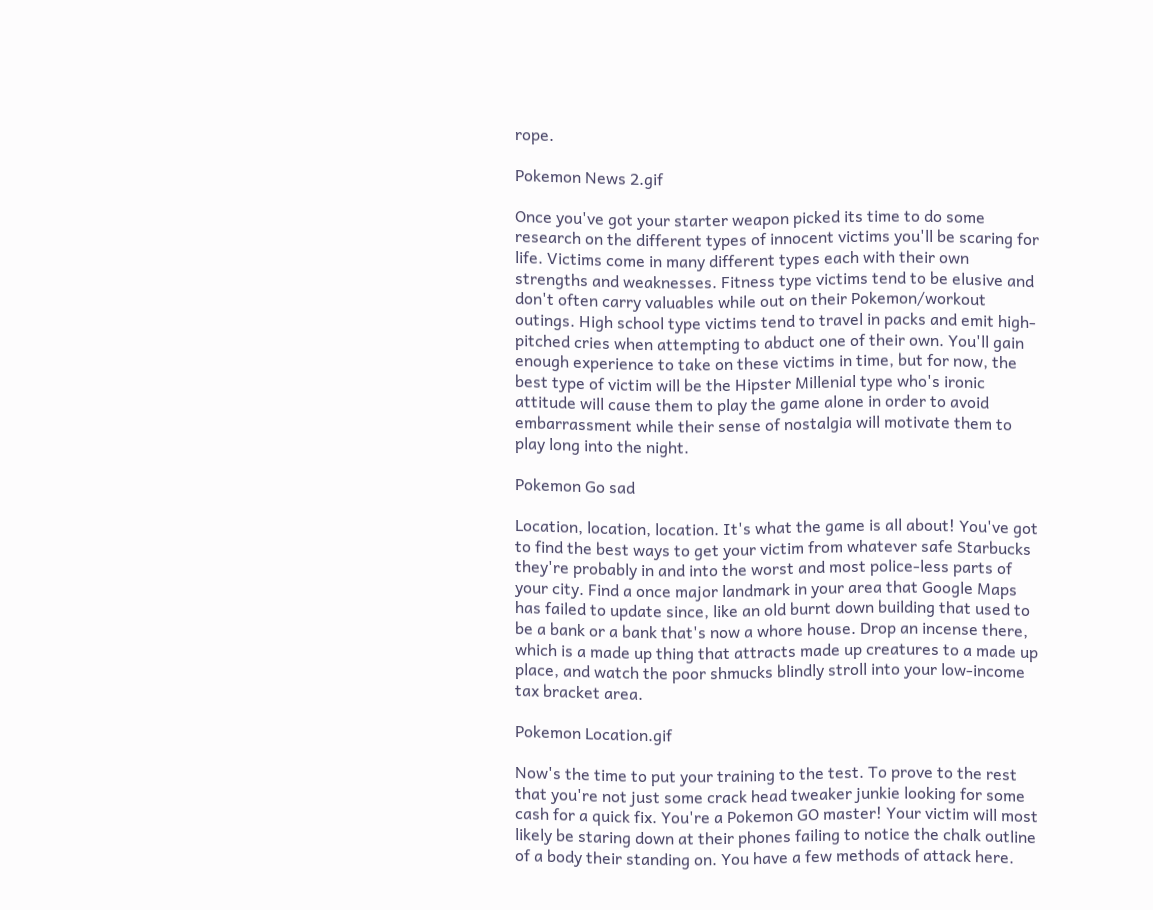rope.

Pokemon News 2.gif

Once you've got your starter weapon picked its time to do some research on the different types of innocent victims you'll be scaring for life. Victims come in many different types each with their own strengths and weaknesses. Fitness type victims tend to be elusive and don't often carry valuables while out on their Pokemon/workout outings. High school type victims tend to travel in packs and emit high-pitched cries when attempting to abduct one of their own. You'll gain enough experience to take on these victims in time, but for now, the best type of victim will be the Hipster Millenial type who's ironic attitude will cause them to play the game alone in order to avoid embarrassment while their sense of nostalgia will motivate them to play long into the night.

Pokemon Go sad

Location, location, location. It's what the game is all about! You've got to find the best ways to get your victim from whatever safe Starbucks they're probably in and into the worst and most police-less parts of your city. Find a once major landmark in your area that Google Maps has failed to update since, like an old burnt down building that used to be a bank or a bank that's now a whore house. Drop an incense there, which is a made up thing that attracts made up creatures to a made up place, and watch the poor shmucks blindly stroll into your low-income tax bracket area.

Pokemon Location.gif

Now's the time to put your training to the test. To prove to the rest that you're not just some crack head tweaker junkie looking for some cash for a quick fix. You're a Pokemon GO master! Your victim will most likely be staring down at their phones failing to notice the chalk outline of a body their standing on. You have a few methods of attack here.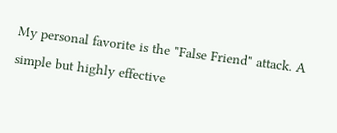My personal favorite is the "False Friend" attack. A simple but highly effective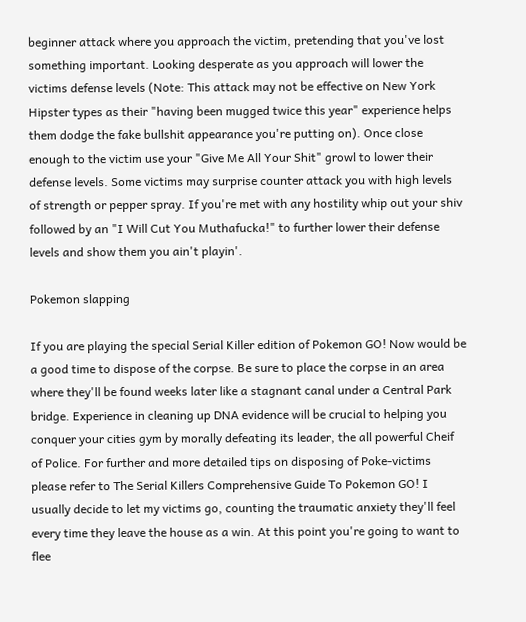beginner attack where you approach the victim, pretending that you've lost something important. Looking desperate as you approach will lower the victims defense levels (Note: This attack may not be effective on New York Hipster types as their "having been mugged twice this year" experience helps them dodge the fake bullshit appearance you're putting on). Once close enough to the victim use your "Give Me All Your Shit" growl to lower their defense levels. Some victims may surprise counter attack you with high levels of strength or pepper spray. If you're met with any hostility whip out your shiv followed by an "I Will Cut You Muthafucka!" to further lower their defense levels and show them you ain't playin'.

Pokemon slapping

If you are playing the special Serial Killer edition of Pokemon GO! Now would be a good time to dispose of the corpse. Be sure to place the corpse in an area where they'll be found weeks later like a stagnant canal under a Central Park bridge. Experience in cleaning up DNA evidence will be crucial to helping you conquer your cities gym by morally defeating its leader, the all powerful Cheif of Police. For further and more detailed tips on disposing of Poke-victims please refer to The Serial Killers Comprehensive Guide To Pokemon GO! I usually decide to let my victims go, counting the traumatic anxiety they'll feel every time they leave the house as a win. At this point you're going to want to flee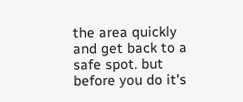the area quickly and get back to a safe spot. but before you do it's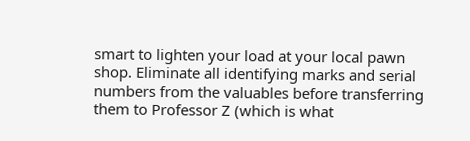smart to lighten your load at your local pawn shop. Eliminate all identifying marks and serial numbers from the valuables before transferring them to Professor Z (which is what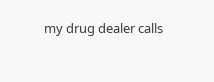my drug dealer calls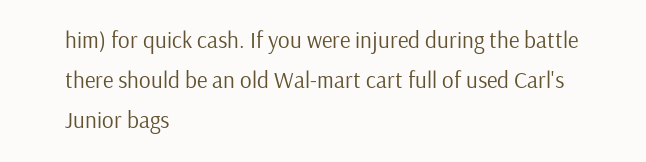him) for quick cash. If you were injured during the battle there should be an old Wal-mart cart full of used Carl's Junior bags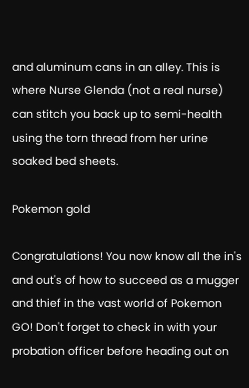and aluminum cans in an alley. This is where Nurse Glenda (not a real nurse) can stitch you back up to semi-health using the torn thread from her urine soaked bed sheets.

Pokemon gold

Congratulations! You now know all the in's and out's of how to succeed as a mugger and thief in the vast world of Pokemon GO! Don't forget to check in with your probation officer before heading out on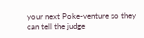your next Poke-venture so they can tell the judge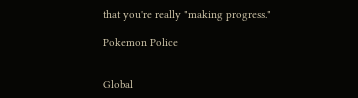that you're really "making progress."

Pokemon Police


Global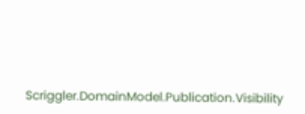Scriggler.DomainModel.Publication.Visibility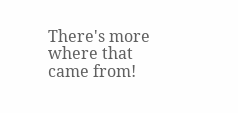There's more where that came from!